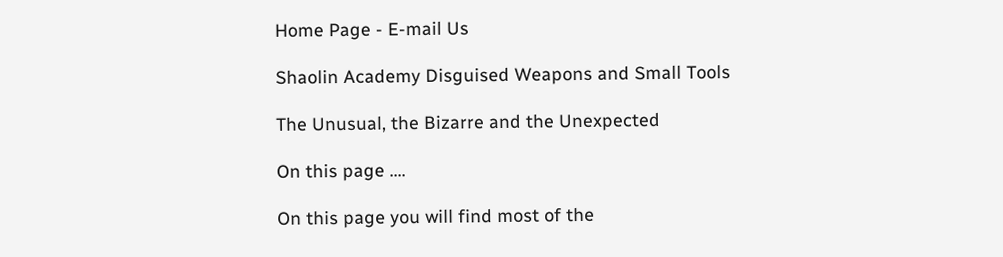Home Page - E-mail Us

Shaolin Academy Disguised Weapons and Small Tools

The Unusual, the Bizarre and the Unexpected

On this page ....

On this page you will find most of the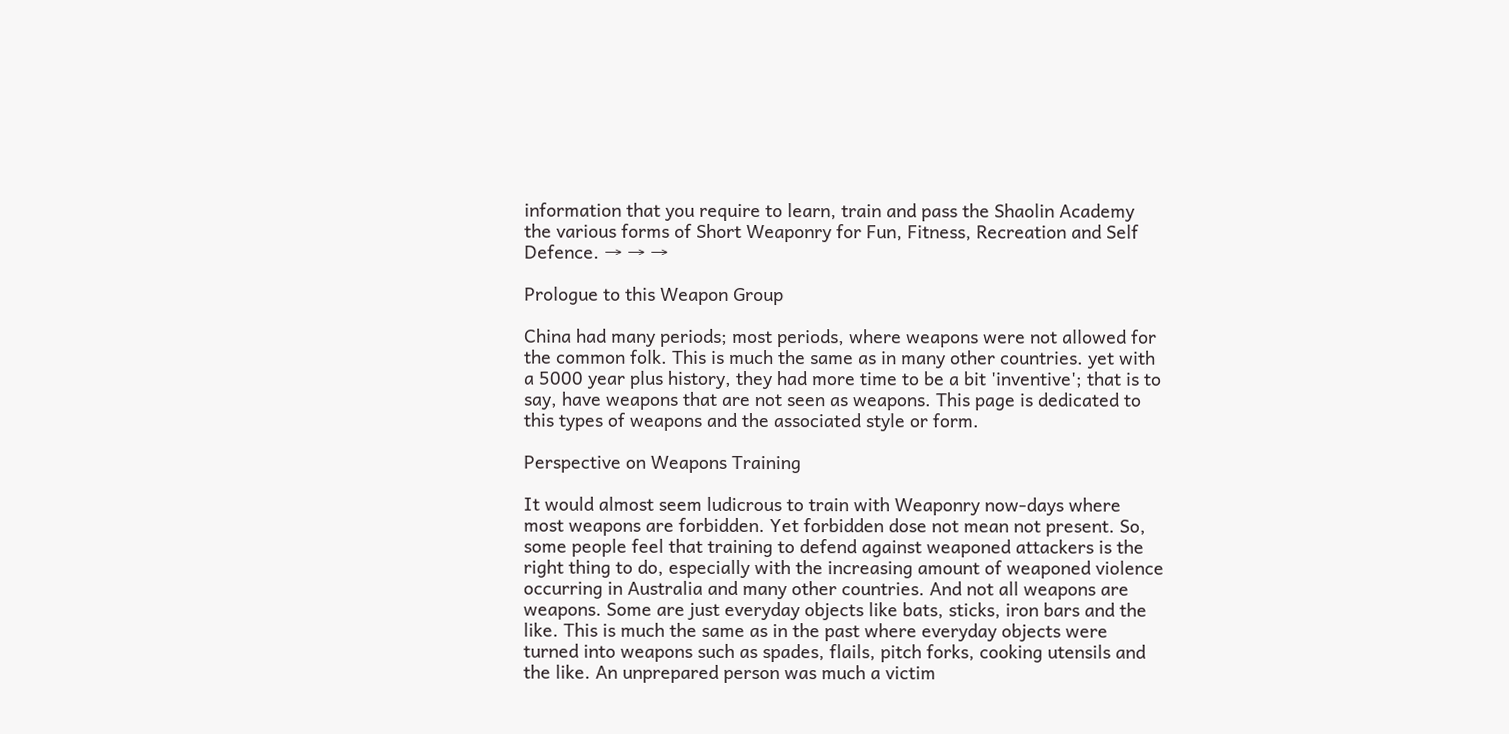information that you require to learn, train and pass the Shaolin Academy the various forms of Short Weaponry for Fun, Fitness, Recreation and Self Defence. → → →

Prologue to this Weapon Group

China had many periods; most periods, where weapons were not allowed for the common folk. This is much the same as in many other countries. yet with a 5000 year plus history, they had more time to be a bit 'inventive'; that is to say, have weapons that are not seen as weapons. This page is dedicated to this types of weapons and the associated style or form.

Perspective on Weapons Training

It would almost seem ludicrous to train with Weaponry now-days where most weapons are forbidden. Yet forbidden dose not mean not present. So, some people feel that training to defend against weaponed attackers is the right thing to do, especially with the increasing amount of weaponed violence occurring in Australia and many other countries. And not all weapons are weapons. Some are just everyday objects like bats, sticks, iron bars and the like. This is much the same as in the past where everyday objects were turned into weapons such as spades, flails, pitch forks, cooking utensils and the like. An unprepared person was much a victim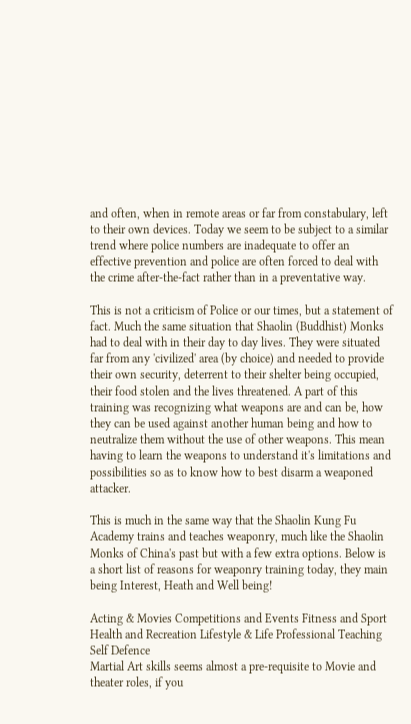and often, when in remote areas or far from constabulary, left to their own devices. Today we seem to be subject to a similar trend where police numbers are inadequate to offer an effective prevention and police are often forced to deal with the crime after-the-fact rather than in a preventative way.

This is not a criticism of Police or our times, but a statement of fact. Much the same situation that Shaolin (Buddhist) Monks had to deal with in their day to day lives. They were situated far from any 'civilized' area (by choice) and needed to provide their own security, deterrent to their shelter being occupied, their food stolen and the lives threatened. A part of this training was recognizing what weapons are and can be, how they can be used against another human being and how to neutralize them without the use of other weapons. This mean having to learn the weapons to understand it's limitations and possibilities so as to know how to best disarm a weaponed attacker.

This is much in the same way that the Shaolin Kung Fu Academy trains and teaches weaponry, much like the Shaolin Monks of China's past but with a few extra options. Below is a short list of reasons for weaponry training today, they main being Interest, Heath and Well being!

Acting & Movies Competitions and Events Fitness and Sport Health and Recreation Lifestyle & Life Professional Teaching Self Defence
Martial Art skills seems almost a pre-requisite to Movie and theater roles, if you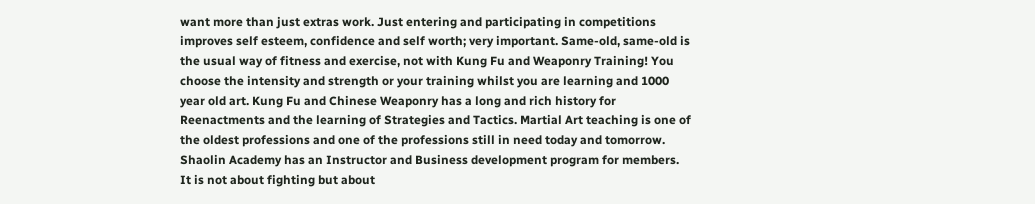want more than just extras work. Just entering and participating in competitions improves self esteem, confidence and self worth; very important. Same-old, same-old is the usual way of fitness and exercise, not with Kung Fu and Weaponry Training! You choose the intensity and strength or your training whilst you are learning and 1000 year old art. Kung Fu and Chinese Weaponry has a long and rich history for Reenactments and the learning of Strategies and Tactics. Martial Art teaching is one of the oldest professions and one of the professions still in need today and tomorrow. Shaolin Academy has an Instructor and Business development program for members. It is not about fighting but about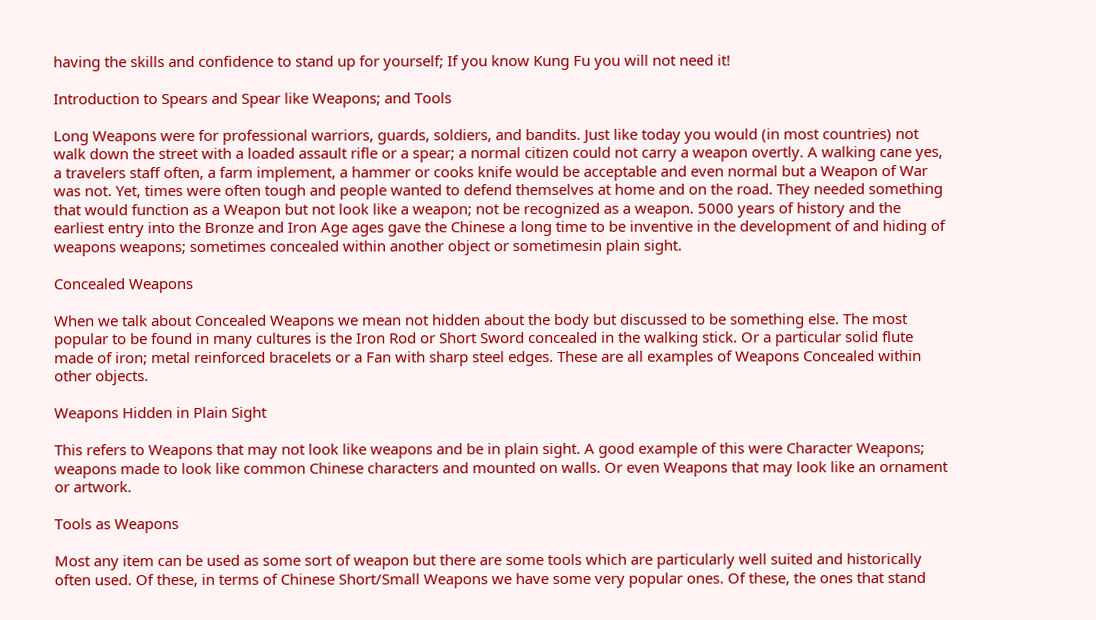having the skills and confidence to stand up for yourself; If you know Kung Fu you will not need it!

Introduction to Spears and Spear like Weapons; and Tools

Long Weapons were for professional warriors, guards, soldiers, and bandits. Just like today you would (in most countries) not walk down the street with a loaded assault rifle or a spear; a normal citizen could not carry a weapon overtly. A walking cane yes, a travelers staff often, a farm implement, a hammer or cooks knife would be acceptable and even normal but a Weapon of War was not. Yet, times were often tough and people wanted to defend themselves at home and on the road. They needed something that would function as a Weapon but not look like a weapon; not be recognized as a weapon. 5000 years of history and the earliest entry into the Bronze and Iron Age ages gave the Chinese a long time to be inventive in the development of and hiding of weapons weapons; sometimes concealed within another object or sometimesin plain sight.

Concealed Weapons

When we talk about Concealed Weapons we mean not hidden about the body but discussed to be something else. The most popular to be found in many cultures is the Iron Rod or Short Sword concealed in the walking stick. Or a particular solid flute made of iron; metal reinforced bracelets or a Fan with sharp steel edges. These are all examples of Weapons Concealed within other objects.

Weapons Hidden in Plain Sight

This refers to Weapons that may not look like weapons and be in plain sight. A good example of this were Character Weapons; weapons made to look like common Chinese characters and mounted on walls. Or even Weapons that may look like an ornament or artwork.

Tools as Weapons

Most any item can be used as some sort of weapon but there are some tools which are particularly well suited and historically often used. Of these, in terms of Chinese Short/Small Weapons we have some very popular ones. Of these, the ones that stand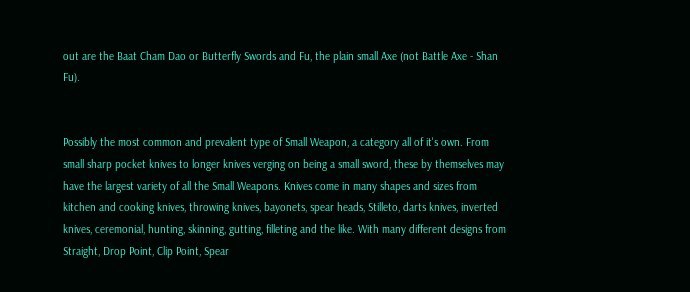out are the Baat Cham Dao or Butterfly Swords and Fu, the plain small Axe (not Battle Axe - Shan Fu).


Possibly the most common and prevalent type of Small Weapon, a category all of it's own. From small sharp pocket knives to longer knives verging on being a small sword, these by themselves may have the largest variety of all the Small Weapons. Knives come in many shapes and sizes from kitchen and cooking knives, throwing knives, bayonets, spear heads, Stilleto, darts knives, inverted knives, ceremonial, hunting, skinning, gutting, filleting and the like. With many different designs from Straight, Drop Point, Clip Point, Spear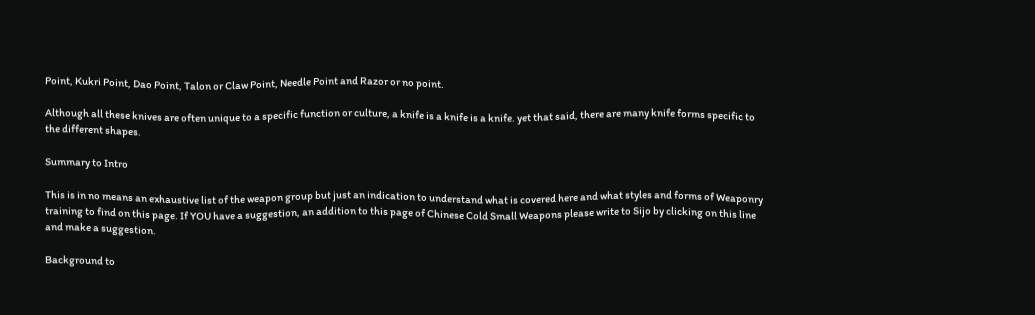Point, Kukri Point, Dao Point, Talon or Claw Point, Needle Point and Razor or no point.

Although all these knives are often unique to a specific function or culture, a knife is a knife is a knife. yet that said, there are many knife forms specific to the different shapes.

Summary to Intro

This is in no means an exhaustive list of the weapon group but just an indication to understand what is covered here and what styles and forms of Weaponry training to find on this page. If YOU have a suggestion, an addition to this page of Chinese Cold Small Weapons please write to Sijo by clicking on this line and make a suggestion.

Background to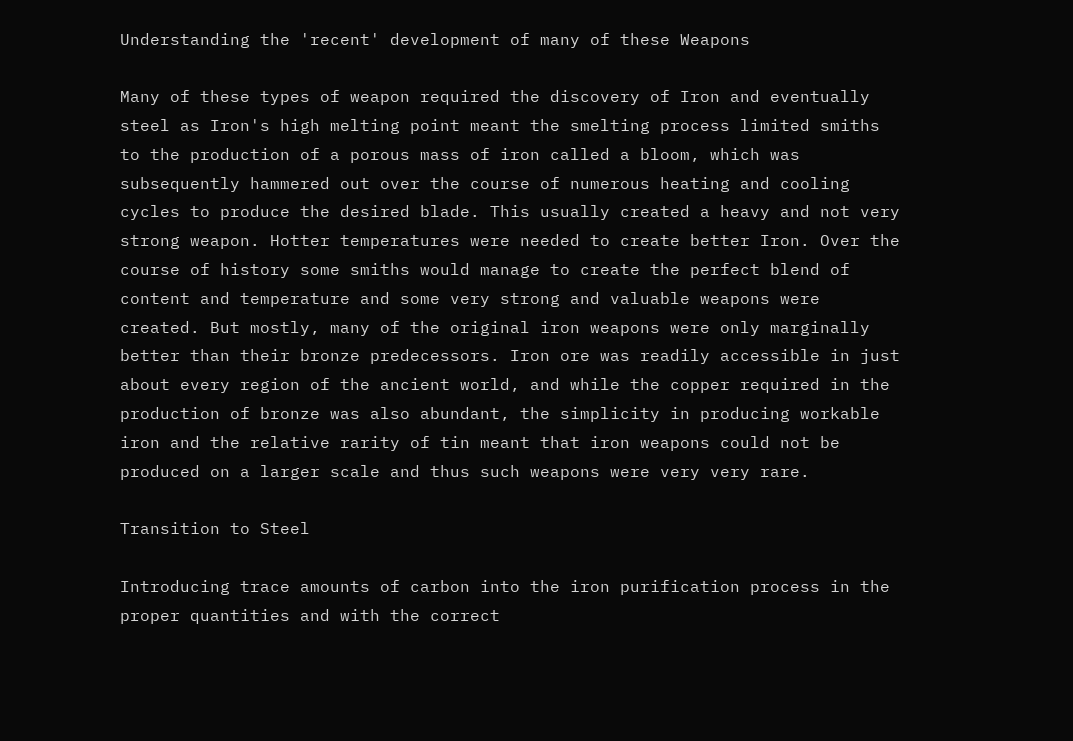Understanding the 'recent' development of many of these Weapons

Many of these types of weapon required the discovery of Iron and eventually steel as Iron's high melting point meant the smelting process limited smiths to the production of a porous mass of iron called a bloom, which was subsequently hammered out over the course of numerous heating and cooling cycles to produce the desired blade. This usually created a heavy and not very strong weapon. Hotter temperatures were needed to create better Iron. Over the course of history some smiths would manage to create the perfect blend of content and temperature and some very strong and valuable weapons were created. But mostly, many of the original iron weapons were only marginally better than their bronze predecessors. Iron ore was readily accessible in just about every region of the ancient world, and while the copper required in the production of bronze was also abundant, the simplicity in producing workable iron and the relative rarity of tin meant that iron weapons could not be produced on a larger scale and thus such weapons were very very rare.

Transition to Steel

Introducing trace amounts of carbon into the iron purification process in the proper quantities and with the correct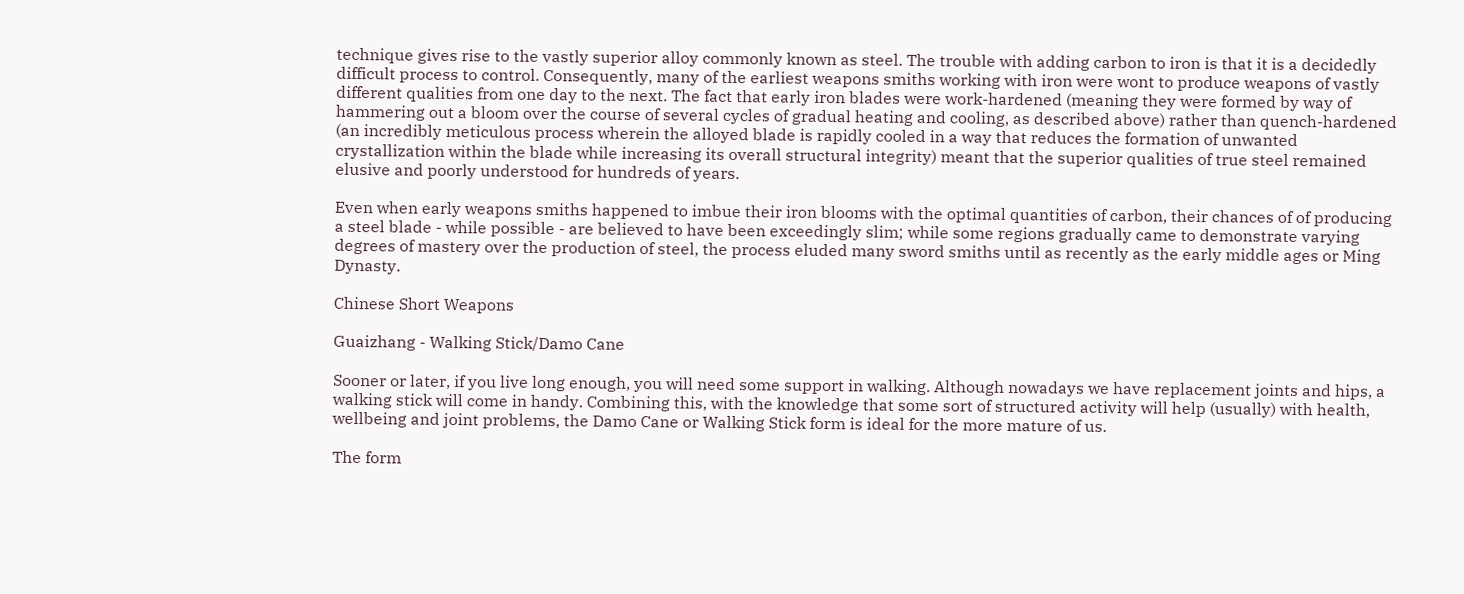technique gives rise to the vastly superior alloy commonly known as steel. The trouble with adding carbon to iron is that it is a decidedly difficult process to control. Consequently, many of the earliest weapons smiths working with iron were wont to produce weapons of vastly different qualities from one day to the next. The fact that early iron blades were work-hardened (meaning they were formed by way of hammering out a bloom over the course of several cycles of gradual heating and cooling, as described above) rather than quench-hardened (an incredibly meticulous process wherein the alloyed blade is rapidly cooled in a way that reduces the formation of unwanted crystallization within the blade while increasing its overall structural integrity) meant that the superior qualities of true steel remained elusive and poorly understood for hundreds of years.

Even when early weapons smiths happened to imbue their iron blooms with the optimal quantities of carbon, their chances of of producing a steel blade - while possible - are believed to have been exceedingly slim; while some regions gradually came to demonstrate varying degrees of mastery over the production of steel, the process eluded many sword smiths until as recently as the early middle ages or Ming Dynasty.

Chinese Short Weapons

Guaizhang - Walking Stick/Damo Cane

Sooner or later, if you live long enough, you will need some support in walking. Although nowadays we have replacement joints and hips, a walking stick will come in handy. Combining this, with the knowledge that some sort of structured activity will help (usually) with health, wellbeing and joint problems, the Damo Cane or Walking Stick form is ideal for the more mature of us.

The form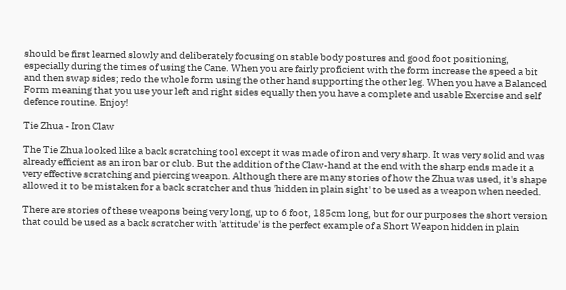should be first learned slowly and deliberately focusing on stable body postures and good foot positioning, especially during the times of using the Cane. When you are fairly proficient with the form increase the speed a bit and then swap sides; redo the whole form using the other hand supporting the other leg. When you have a Balanced Form meaning that you use your left and right sides equally then you have a complete and usable Exercise and self defence routine. Enjoy!

Tie Zhua - Iron Claw

The Tie Zhua looked like a back scratching tool except it was made of iron and very sharp. It was very solid and was already efficient as an iron bar or club. But the addition of the Claw-hand at the end with the sharp ends made it a very effective scratching and piercing weapon. Although there are many stories of how the Zhua was used, it's shape allowed it to be mistaken for a back scratcher and thus 'hidden in plain sight' to be used as a weapon when needed.

There are stories of these weapons being very long, up to 6 foot, 185cm long, but for our purposes the short version that could be used as a back scratcher with 'attitude' is the perfect example of a Short Weapon hidden in plain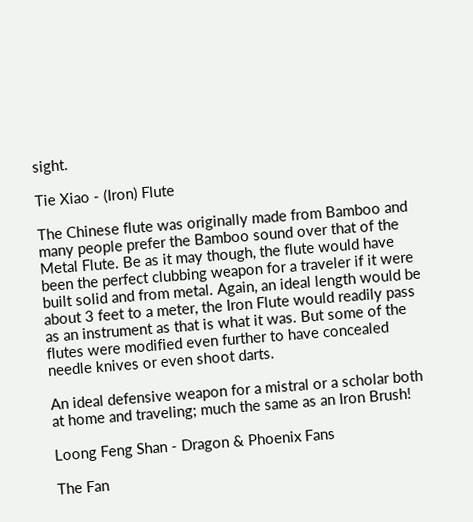sight.

Tie Xiao - (Iron) Flute

The Chinese flute was originally made from Bamboo and many people prefer the Bamboo sound over that of the Metal Flute. Be as it may though, the flute would have been the perfect clubbing weapon for a traveler if it were built solid and from metal. Again, an ideal length would be about 3 feet to a meter, the Iron Flute would readily pass as an instrument as that is what it was. But some of the flutes were modified even further to have concealed needle knives or even shoot darts.

An ideal defensive weapon for a mistral or a scholar both at home and traveling; much the same as an Iron Brush!

Loong Feng Shan - Dragon & Phoenix Fans

The Fan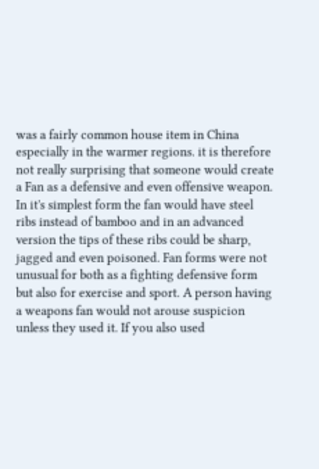was a fairly common house item in China especially in the warmer regions. it is therefore not really surprising that someone would create a Fan as a defensive and even offensive weapon. In it's simplest form the fan would have steel ribs instead of bamboo and in an advanced version the tips of these ribs could be sharp, jagged and even poisoned. Fan forms were not unusual for both as a fighting defensive form but also for exercise and sport. A person having a weapons fan would not arouse suspicion unless they used it. If you also used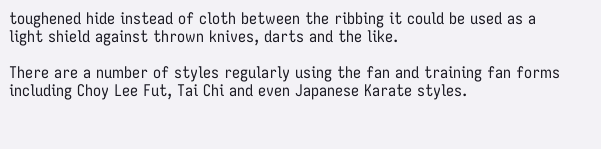toughened hide instead of cloth between the ribbing it could be used as a light shield against thrown knives, darts and the like.

There are a number of styles regularly using the fan and training fan forms including Choy Lee Fut, Tai Chi and even Japanese Karate styles.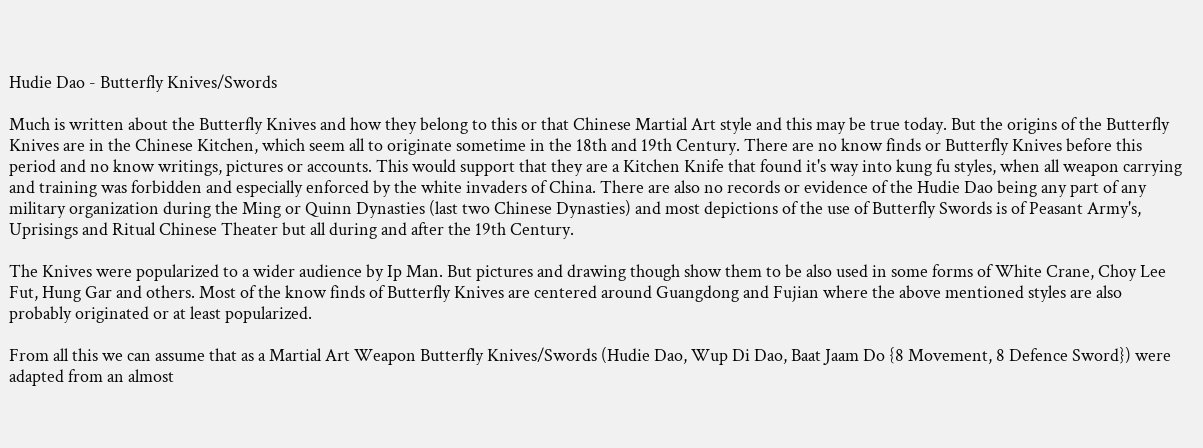Hudie Dao - Butterfly Knives/Swords

Much is written about the Butterfly Knives and how they belong to this or that Chinese Martial Art style and this may be true today. But the origins of the Butterfly Knives are in the Chinese Kitchen, which seem all to originate sometime in the 18th and 19th Century. There are no know finds or Butterfly Knives before this period and no know writings, pictures or accounts. This would support that they are a Kitchen Knife that found it's way into kung fu styles, when all weapon carrying and training was forbidden and especially enforced by the white invaders of China. There are also no records or evidence of the Hudie Dao being any part of any military organization during the Ming or Quinn Dynasties (last two Chinese Dynasties) and most depictions of the use of Butterfly Swords is of Peasant Army's, Uprisings and Ritual Chinese Theater but all during and after the 19th Century.

The Knives were popularized to a wider audience by Ip Man. But pictures and drawing though show them to be also used in some forms of White Crane, Choy Lee Fut, Hung Gar and others. Most of the know finds of Butterfly Knives are centered around Guangdong and Fujian where the above mentioned styles are also probably originated or at least popularized.

From all this we can assume that as a Martial Art Weapon Butterfly Knives/Swords (Hudie Dao, Wup Di Dao, Baat Jaam Do {8 Movement, 8 Defence Sword}) were adapted from an almost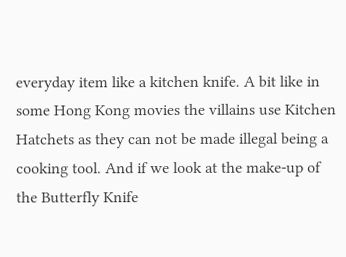everyday item like a kitchen knife. A bit like in some Hong Kong movies the villains use Kitchen Hatchets as they can not be made illegal being a cooking tool. And if we look at the make-up of the Butterfly Knife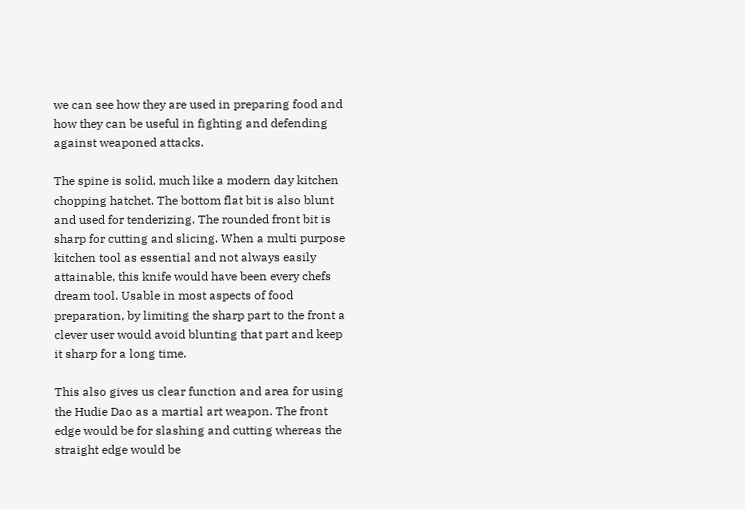we can see how they are used in preparing food and how they can be useful in fighting and defending against weaponed attacks.

The spine is solid, much like a modern day kitchen chopping hatchet. The bottom flat bit is also blunt and used for tenderizing. The rounded front bit is sharp for cutting and slicing. When a multi purpose kitchen tool as essential and not always easily attainable, this knife would have been every chefs dream tool. Usable in most aspects of food preparation, by limiting the sharp part to the front a clever user would avoid blunting that part and keep it sharp for a long time.

This also gives us clear function and area for using the Hudie Dao as a martial art weapon. The front edge would be for slashing and cutting whereas the straight edge would be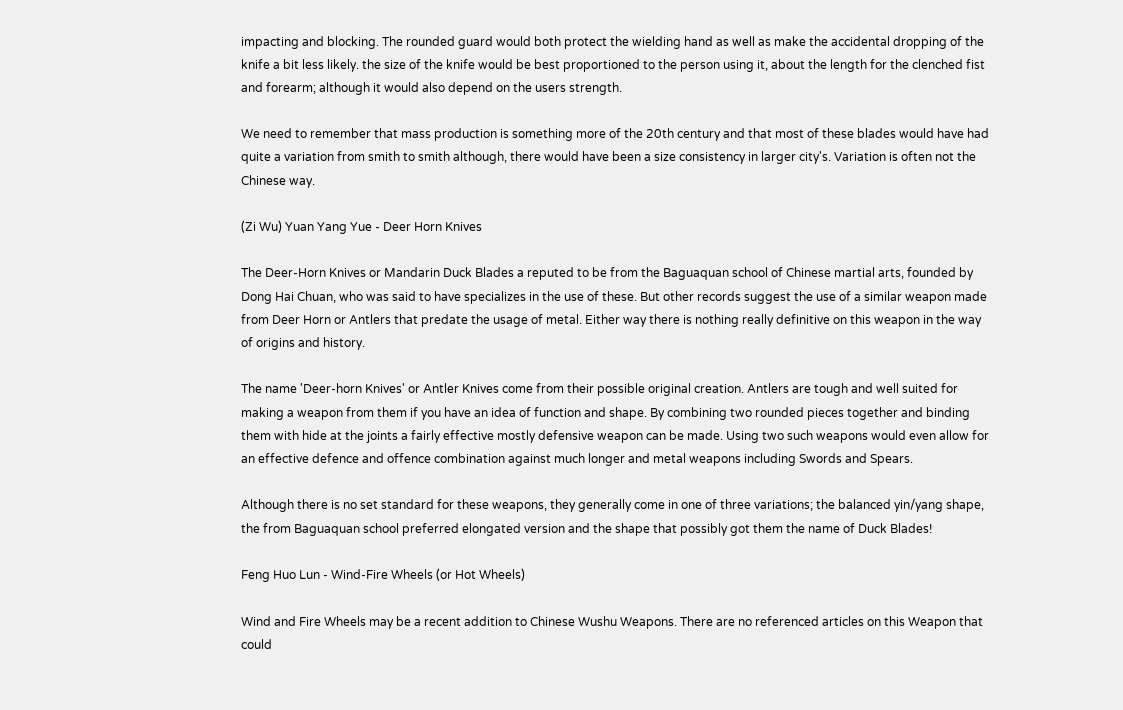impacting and blocking. The rounded guard would both protect the wielding hand as well as make the accidental dropping of the knife a bit less likely. the size of the knife would be best proportioned to the person using it, about the length for the clenched fist and forearm; although it would also depend on the users strength.

We need to remember that mass production is something more of the 20th century and that most of these blades would have had quite a variation from smith to smith although, there would have been a size consistency in larger city's. Variation is often not the Chinese way.

(Zi Wu) Yuan Yang Yue - Deer Horn Knives

The Deer-Horn Knives or Mandarin Duck Blades a reputed to be from the Baguaquan school of Chinese martial arts, founded by Dong Hai Chuan, who was said to have specializes in the use of these. But other records suggest the use of a similar weapon made from Deer Horn or Antlers that predate the usage of metal. Either way there is nothing really definitive on this weapon in the way of origins and history.

The name 'Deer-horn Knives' or Antler Knives come from their possible original creation. Antlers are tough and well suited for making a weapon from them if you have an idea of function and shape. By combining two rounded pieces together and binding them with hide at the joints a fairly effective mostly defensive weapon can be made. Using two such weapons would even allow for an effective defence and offence combination against much longer and metal weapons including Swords and Spears.

Although there is no set standard for these weapons, they generally come in one of three variations; the balanced yin/yang shape, the from Baguaquan school preferred elongated version and the shape that possibly got them the name of Duck Blades!

Feng Huo Lun - Wind-Fire Wheels (or Hot Wheels)

Wind and Fire Wheels may be a recent addition to Chinese Wushu Weapons. There are no referenced articles on this Weapon that could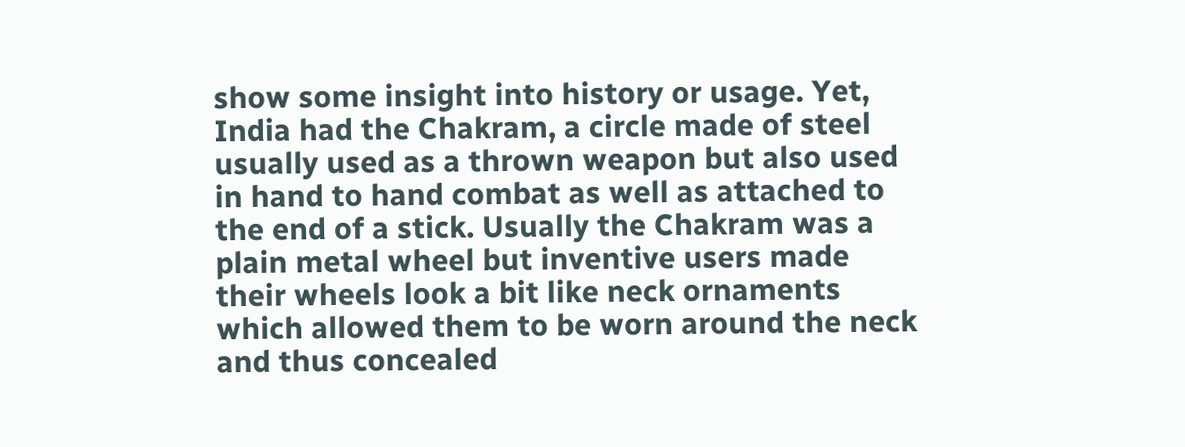show some insight into history or usage. Yet, India had the Chakram, a circle made of steel usually used as a thrown weapon but also used in hand to hand combat as well as attached to the end of a stick. Usually the Chakram was a plain metal wheel but inventive users made their wheels look a bit like neck ornaments which allowed them to be worn around the neck and thus concealed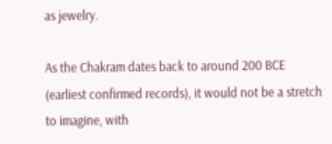as jewelry.

As the Chakram dates back to around 200 BCE (earliest confirmed records), it would not be a stretch to imagine, with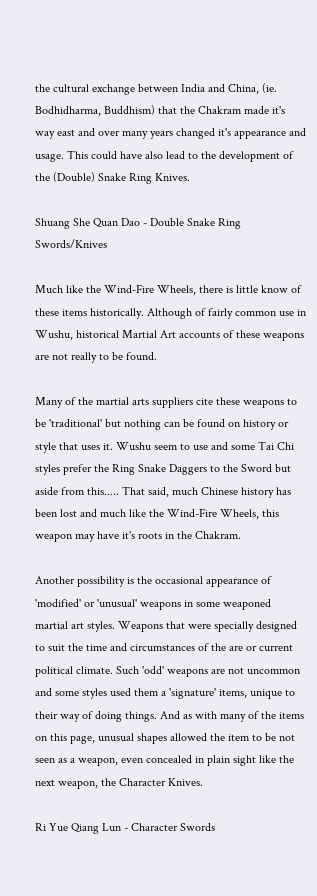the cultural exchange between India and China, (ie. Bodhidharma, Buddhism) that the Chakram made it's way east and over many years changed it's appearance and usage. This could have also lead to the development of the (Double) Snake Ring Knives.

Shuang She Quan Dao - Double Snake Ring Swords/Knives

Much like the Wind-Fire Wheels, there is little know of these items historically. Although of fairly common use in Wushu, historical Martial Art accounts of these weapons are not really to be found.

Many of the martial arts suppliers cite these weapons to be 'traditional' but nothing can be found on history or style that uses it. Wushu seem to use and some Tai Chi styles prefer the Ring Snake Daggers to the Sword but aside from this..... That said, much Chinese history has been lost and much like the Wind-Fire Wheels, this weapon may have it's roots in the Chakram.

Another possibility is the occasional appearance of 'modified' or 'unusual' weapons in some weaponed martial art styles. Weapons that were specially designed to suit the time and circumstances of the are or current political climate. Such 'odd' weapons are not uncommon and some styles used them a 'signature' items, unique to their way of doing things. And as with many of the items on this page, unusual shapes allowed the item to be not seen as a weapon, even concealed in plain sight like the next weapon, the Character Knives.

Ri Yue Qiang Lun - Character Swords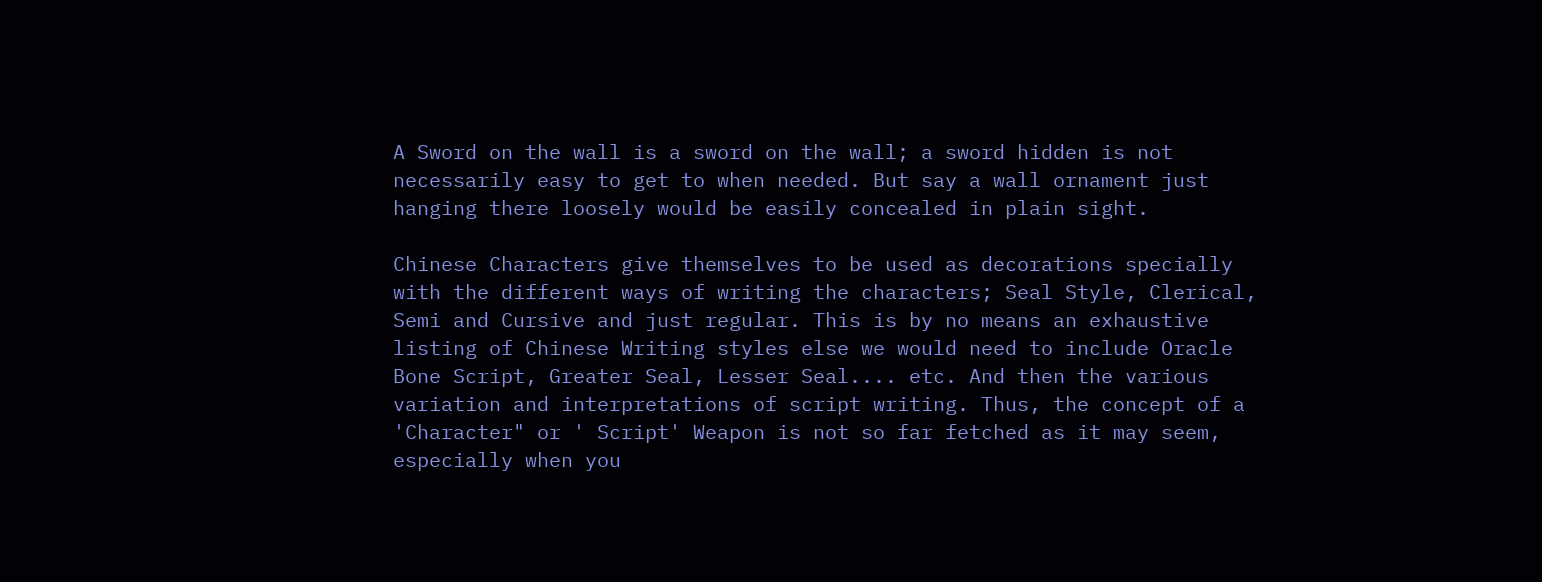A Sword on the wall is a sword on the wall; a sword hidden is not necessarily easy to get to when needed. But say a wall ornament just hanging there loosely would be easily concealed in plain sight.

Chinese Characters give themselves to be used as decorations specially with the different ways of writing the characters; Seal Style, Clerical, Semi and Cursive and just regular. This is by no means an exhaustive listing of Chinese Writing styles else we would need to include Oracle Bone Script, Greater Seal, Lesser Seal.... etc. And then the various variation and interpretations of script writing. Thus, the concept of a 'Character" or ' Script' Weapon is not so far fetched as it may seem, especially when you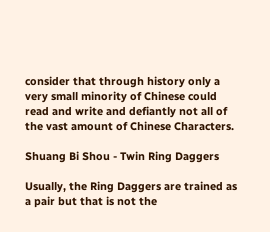consider that through history only a very small minority of Chinese could read and write and defiantly not all of the vast amount of Chinese Characters.

Shuang Bi Shou - Twin Ring Daggers

Usually, the Ring Daggers are trained as a pair but that is not the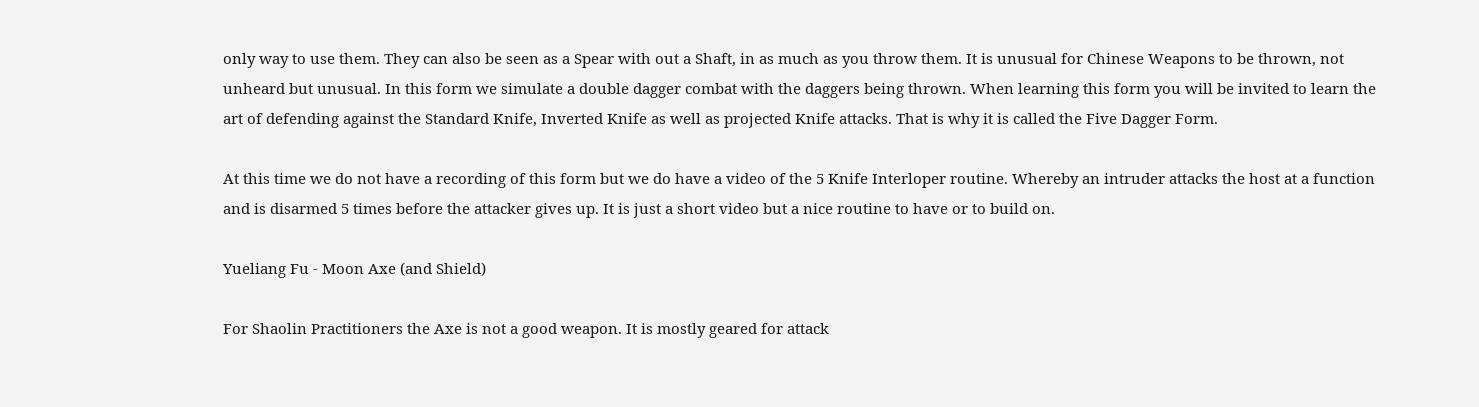only way to use them. They can also be seen as a Spear with out a Shaft, in as much as you throw them. It is unusual for Chinese Weapons to be thrown, not unheard but unusual. In this form we simulate a double dagger combat with the daggers being thrown. When learning this form you will be invited to learn the art of defending against the Standard Knife, Inverted Knife as well as projected Knife attacks. That is why it is called the Five Dagger Form.

At this time we do not have a recording of this form but we do have a video of the 5 Knife Interloper routine. Whereby an intruder attacks the host at a function and is disarmed 5 times before the attacker gives up. It is just a short video but a nice routine to have or to build on.

Yueliang Fu - Moon Axe (and Shield)

For Shaolin Practitioners the Axe is not a good weapon. It is mostly geared for attack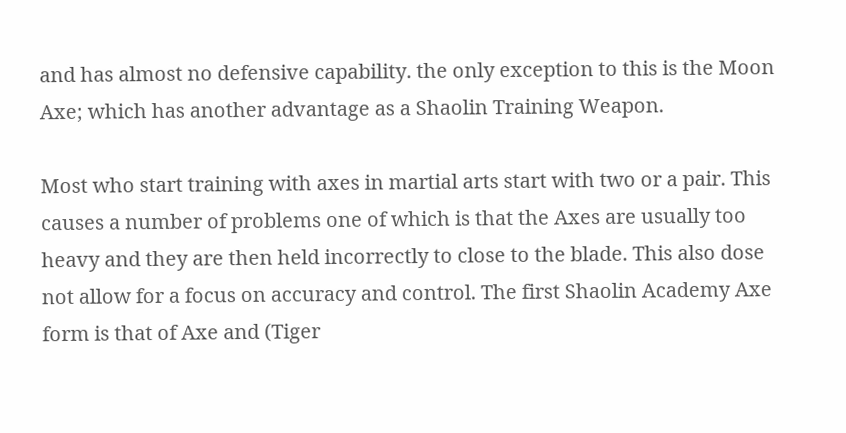and has almost no defensive capability. the only exception to this is the Moon Axe; which has another advantage as a Shaolin Training Weapon.

Most who start training with axes in martial arts start with two or a pair. This causes a number of problems one of which is that the Axes are usually too heavy and they are then held incorrectly to close to the blade. This also dose not allow for a focus on accuracy and control. The first Shaolin Academy Axe form is that of Axe and (Tiger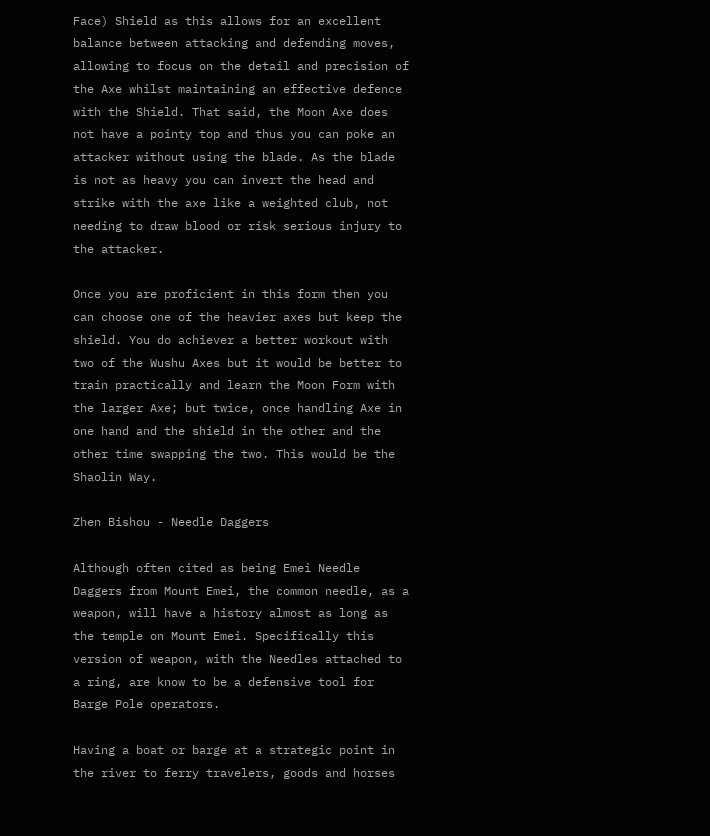Face) Shield as this allows for an excellent balance between attacking and defending moves, allowing to focus on the detail and precision of the Axe whilst maintaining an effective defence with the Shield. That said, the Moon Axe does not have a pointy top and thus you can poke an attacker without using the blade. As the blade is not as heavy you can invert the head and strike with the axe like a weighted club, not needing to draw blood or risk serious injury to the attacker.

Once you are proficient in this form then you can choose one of the heavier axes but keep the shield. You do achiever a better workout with two of the Wushu Axes but it would be better to train practically and learn the Moon Form with the larger Axe; but twice, once handling Axe in one hand and the shield in the other and the other time swapping the two. This would be the Shaolin Way.

Zhen Bishou - Needle Daggers

Although often cited as being Emei Needle Daggers from Mount Emei, the common needle, as a weapon, will have a history almost as long as the temple on Mount Emei. Specifically this version of weapon, with the Needles attached to a ring, are know to be a defensive tool for Barge Pole operators.

Having a boat or barge at a strategic point in the river to ferry travelers, goods and horses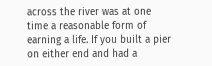across the river was at one time a reasonable form of earning a life. If you built a pier on either end and had a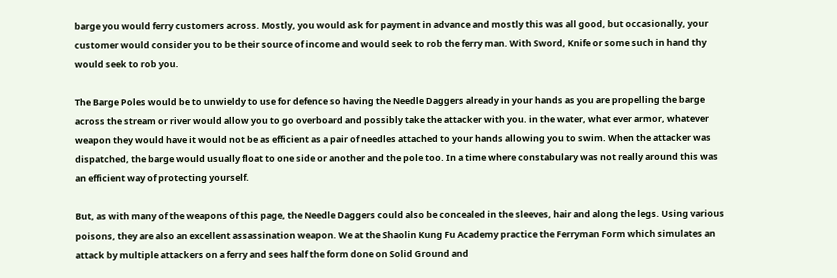barge you would ferry customers across. Mostly, you would ask for payment in advance and mostly this was all good, but occasionally, your customer would consider you to be their source of income and would seek to rob the ferry man. With Sword, Knife or some such in hand thy would seek to rob you.

The Barge Poles would be to unwieldy to use for defence so having the Needle Daggers already in your hands as you are propelling the barge across the stream or river would allow you to go overboard and possibly take the attacker with you. in the water, what ever armor, whatever weapon they would have it would not be as efficient as a pair of needles attached to your hands allowing you to swim. When the attacker was dispatched, the barge would usually float to one side or another and the pole too. In a time where constabulary was not really around this was an efficient way of protecting yourself.

But, as with many of the weapons of this page, the Needle Daggers could also be concealed in the sleeves, hair and along the legs. Using various poisons, they are also an excellent assassination weapon. We at the Shaolin Kung Fu Academy practice the Ferryman Form which simulates an attack by multiple attackers on a ferry and sees half the form done on Solid Ground and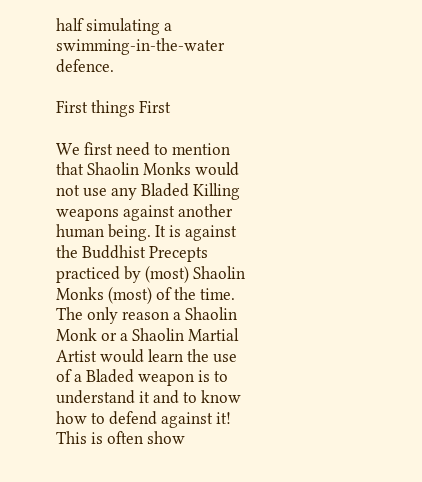half simulating a swimming-in-the-water defence.

First things First

We first need to mention that Shaolin Monks would not use any Bladed Killing weapons against another human being. It is against the Buddhist Precepts practiced by (most) Shaolin Monks (most) of the time. The only reason a Shaolin Monk or a Shaolin Martial Artist would learn the use of a Bladed weapon is to understand it and to know how to defend against it! This is often show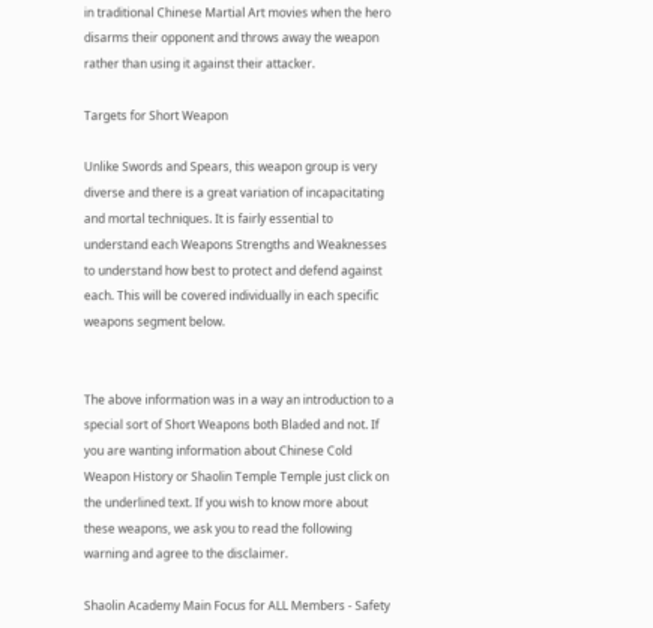in traditional Chinese Martial Art movies when the hero disarms their opponent and throws away the weapon rather than using it against their attacker.

Targets for Short Weapon

Unlike Swords and Spears, this weapon group is very diverse and there is a great variation of incapacitating and mortal techniques. It is fairly essential to understand each Weapons Strengths and Weaknesses to understand how best to protect and defend against each. This will be covered individually in each specific weapons segment below.


The above information was in a way an introduction to a special sort of Short Weapons both Bladed and not. If you are wanting information about Chinese Cold Weapon History or Shaolin Temple Temple just click on the underlined text. If you wish to know more about these weapons, we ask you to read the following warning and agree to the disclaimer.

Shaolin Academy Main Focus for ALL Members - Safety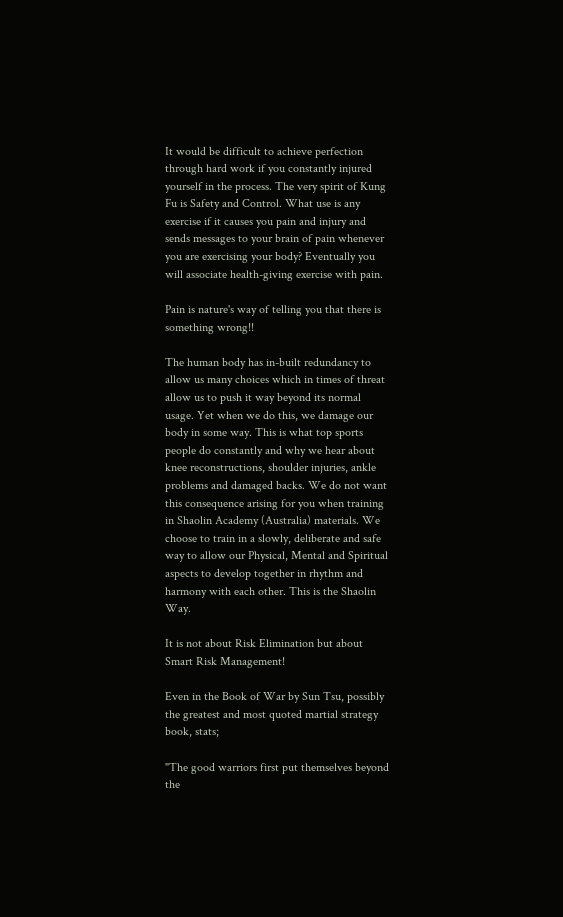It would be difficult to achieve perfection through hard work if you constantly injured yourself in the process. The very spirit of Kung Fu is Safety and Control. What use is any exercise if it causes you pain and injury and sends messages to your brain of pain whenever you are exercising your body? Eventually you will associate health-giving exercise with pain.

Pain is nature's way of telling you that there is something wrong!!

The human body has in-built redundancy to allow us many choices which in times of threat allow us to push it way beyond its normal usage. Yet when we do this, we damage our body in some way. This is what top sports people do constantly and why we hear about knee reconstructions, shoulder injuries, ankle problems and damaged backs. We do not want this consequence arising for you when training in Shaolin Academy (Australia) materials. We choose to train in a slowly, deliberate and safe way to allow our Physical, Mental and Spiritual aspects to develop together in rhythm and harmony with each other. This is the Shaolin Way.

It is not about Risk Elimination but about Smart Risk Management!

Even in the Book of War by Sun Tsu, possibly the greatest and most quoted martial strategy book, stats;

"The good warriors first put themselves beyond the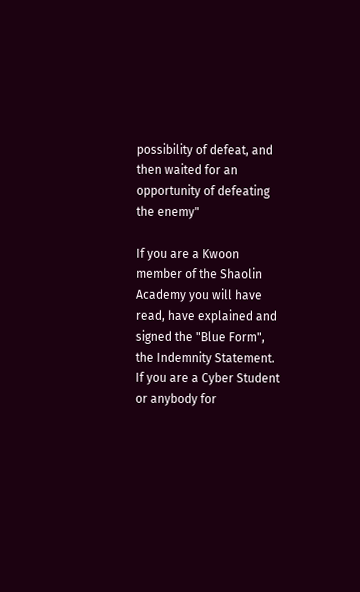possibility of defeat, and then waited for an opportunity of defeating the enemy"

If you are a Kwoon member of the Shaolin Academy you will have read, have explained and signed the "Blue Form", the Indemnity Statement. If you are a Cyber Student or anybody for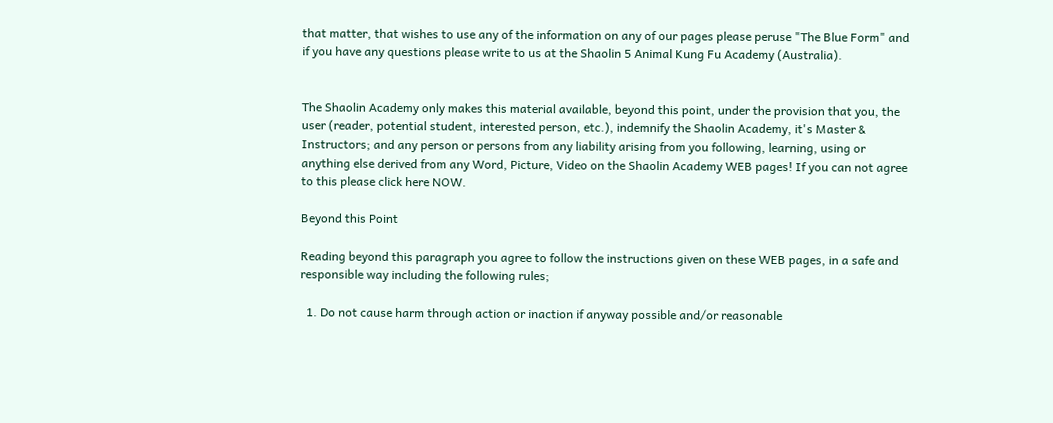that matter, that wishes to use any of the information on any of our pages please peruse "The Blue Form" and if you have any questions please write to us at the Shaolin 5 Animal Kung Fu Academy (Australia).


The Shaolin Academy only makes this material available, beyond this point, under the provision that you, the user (reader, potential student, interested person, etc.), indemnify the Shaolin Academy, it's Master & Instructors; and any person or persons from any liability arising from you following, learning, using or anything else derived from any Word, Picture, Video on the Shaolin Academy WEB pages! If you can not agree to this please click here NOW.

Beyond this Point

Reading beyond this paragraph you agree to follow the instructions given on these WEB pages, in a safe and responsible way including the following rules;

  1. Do not cause harm through action or inaction if anyway possible and/or reasonable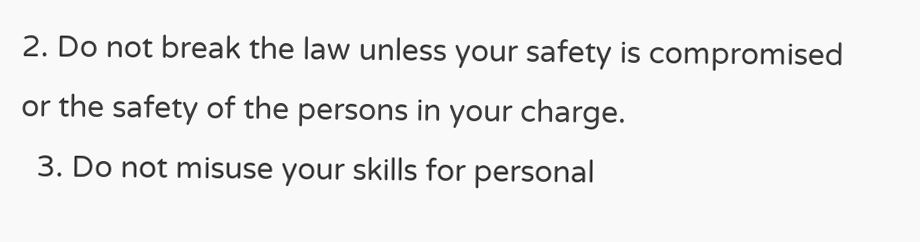2. Do not break the law unless your safety is compromised or the safety of the persons in your charge.
  3. Do not misuse your skills for personal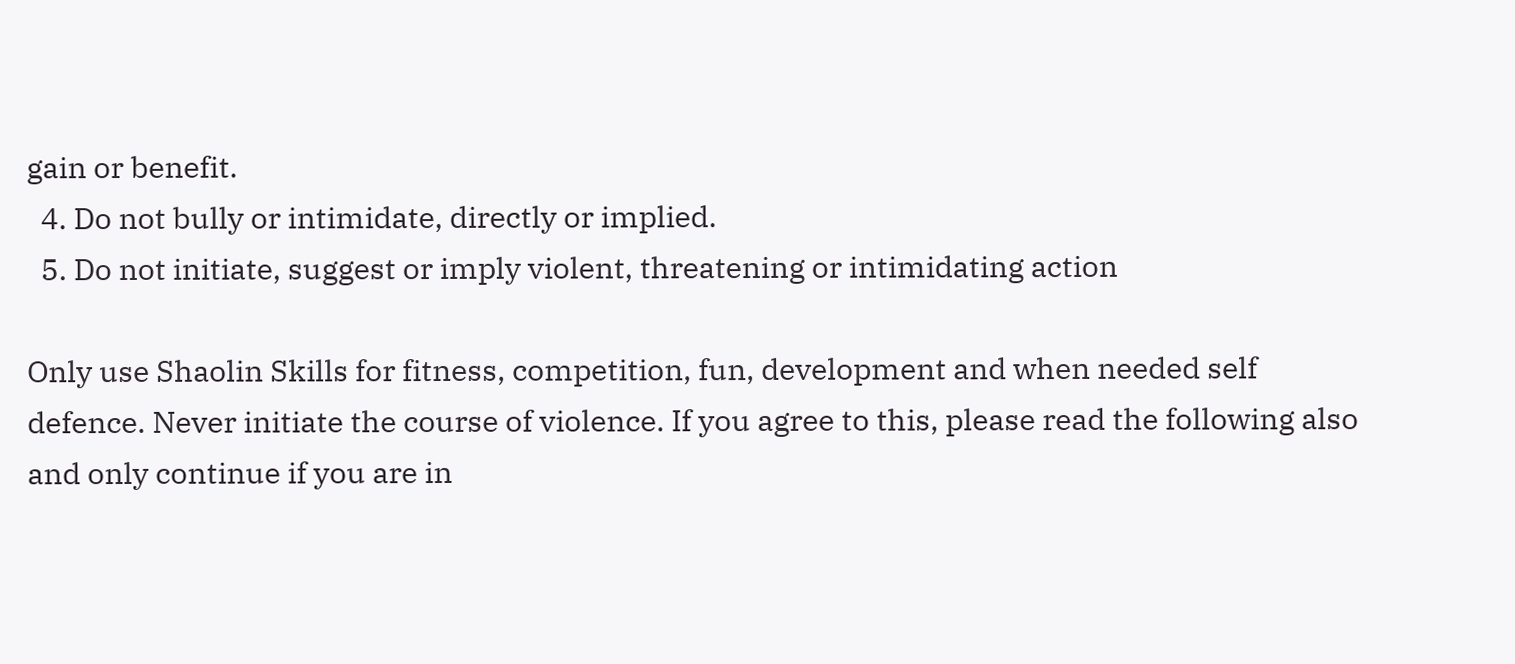gain or benefit.
  4. Do not bully or intimidate, directly or implied.
  5. Do not initiate, suggest or imply violent, threatening or intimidating action

Only use Shaolin Skills for fitness, competition, fun, development and when needed self defence. Never initiate the course of violence. If you agree to this, please read the following also and only continue if you are in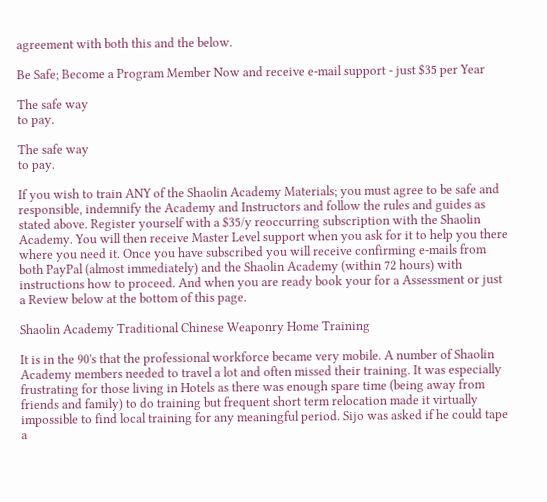agreement with both this and the below.

Be Safe; Become a Program Member Now and receive e-mail support - just $35 per Year

The safe way
to pay.

The safe way
to pay.

If you wish to train ANY of the Shaolin Academy Materials; you must agree to be safe and responsible, indemnify the Academy and Instructors and follow the rules and guides as stated above. Register yourself with a $35/y reoccurring subscription with the Shaolin Academy. You will then receive Master Level support when you ask for it to help you there where you need it. Once you have subscribed you will receive confirming e-mails from both PayPal (almost immediately) and the Shaolin Academy (within 72 hours) with instructions how to proceed. And when you are ready book your for a Assessment or just a Review below at the bottom of this page.

Shaolin Academy Traditional Chinese Weaponry Home Training

It is in the 90's that the professional workforce became very mobile. A number of Shaolin Academy members needed to travel a lot and often missed their training. It was especially frustrating for those living in Hotels as there was enough spare time (being away from friends and family) to do training but frequent short term relocation made it virtually impossible to find local training for any meaningful period. Sijo was asked if he could tape a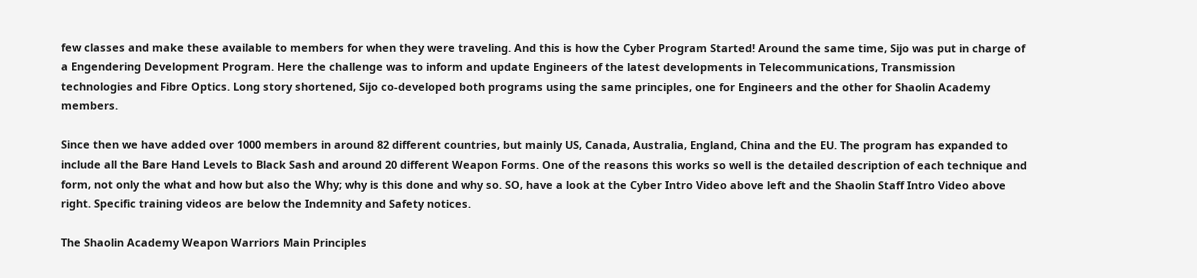few classes and make these available to members for when they were traveling. And this is how the Cyber Program Started! Around the same time, Sijo was put in charge of a Engendering Development Program. Here the challenge was to inform and update Engineers of the latest developments in Telecommunications, Transmission technologies and Fibre Optics. Long story shortened, Sijo co-developed both programs using the same principles, one for Engineers and the other for Shaolin Academy members.

Since then we have added over 1000 members in around 82 different countries, but mainly US, Canada, Australia, England, China and the EU. The program has expanded to include all the Bare Hand Levels to Black Sash and around 20 different Weapon Forms. One of the reasons this works so well is the detailed description of each technique and form, not only the what and how but also the Why; why is this done and why so. SO, have a look at the Cyber Intro Video above left and the Shaolin Staff Intro Video above right. Specific training videos are below the Indemnity and Safety notices.

The Shaolin Academy Weapon Warriors Main Principles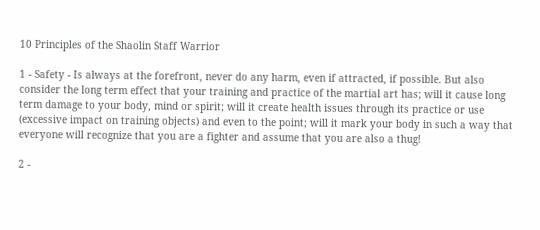10 Principles of the Shaolin Staff Warrior

1 - Safety - Is always at the forefront, never do any harm, even if attracted, if possible. But also consider the long term effect that your training and practice of the martial art has; will it cause long term damage to your body, mind or spirit; will it create health issues through its practice or use (excessive impact on training objects) and even to the point; will it mark your body in such a way that everyone will recognize that you are a fighter and assume that you are also a thug!

2 -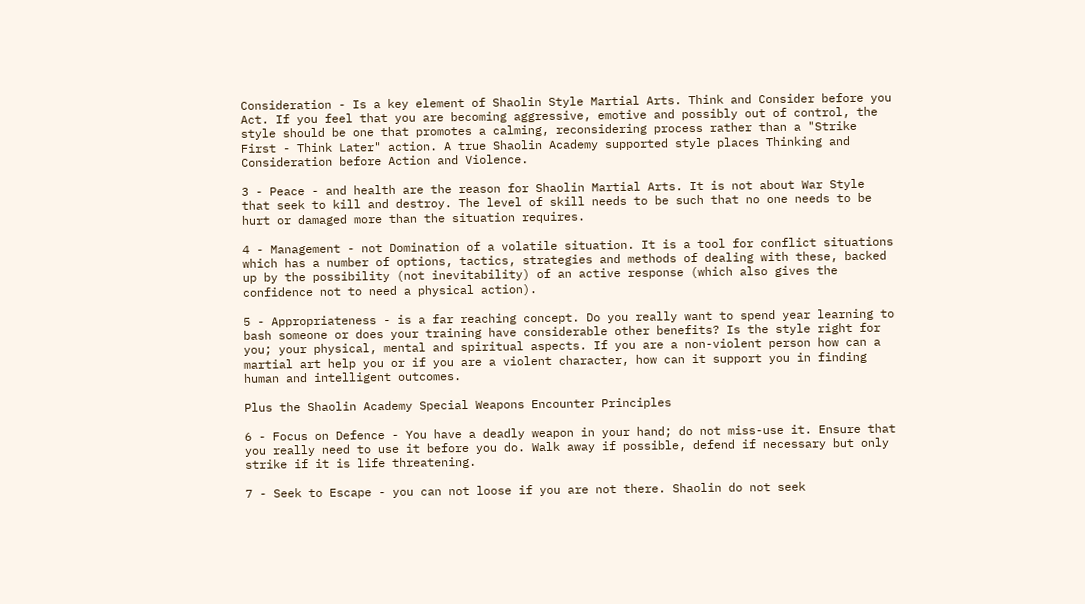Consideration - Is a key element of Shaolin Style Martial Arts. Think and Consider before you Act. If you feel that you are becoming aggressive, emotive and possibly out of control, the style should be one that promotes a calming, reconsidering process rather than a "Strike First - Think Later" action. A true Shaolin Academy supported style places Thinking and Consideration before Action and Violence.

3 - Peace - and health are the reason for Shaolin Martial Arts. It is not about War Style that seek to kill and destroy. The level of skill needs to be such that no one needs to be hurt or damaged more than the situation requires.

4 - Management - not Domination of a volatile situation. It is a tool for conflict situations which has a number of options, tactics, strategies and methods of dealing with these, backed up by the possibility (not inevitability) of an active response (which also gives the confidence not to need a physical action).

5 - Appropriateness - is a far reaching concept. Do you really want to spend year learning to bash someone or does your training have considerable other benefits? Is the style right for you; your physical, mental and spiritual aspects. If you are a non-violent person how can a martial art help you or if you are a violent character, how can it support you in finding human and intelligent outcomes.

Plus the Shaolin Academy Special Weapons Encounter Principles

6 - Focus on Defence - You have a deadly weapon in your hand; do not miss-use it. Ensure that you really need to use it before you do. Walk away if possible, defend if necessary but only strike if it is life threatening.

7 - Seek to Escape - you can not loose if you are not there. Shaolin do not seek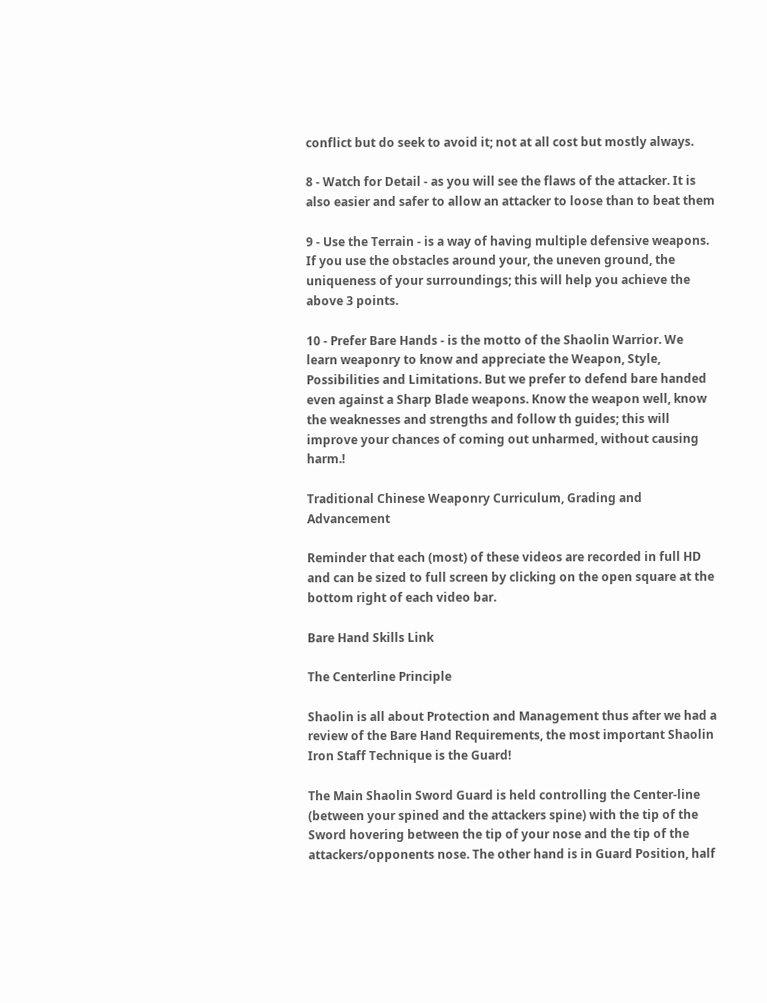conflict but do seek to avoid it; not at all cost but mostly always.

8 - Watch for Detail - as you will see the flaws of the attacker. It is also easier and safer to allow an attacker to loose than to beat them

9 - Use the Terrain - is a way of having multiple defensive weapons. If you use the obstacles around your, the uneven ground, the uniqueness of your surroundings; this will help you achieve the above 3 points.

10 - Prefer Bare Hands - is the motto of the Shaolin Warrior. We learn weaponry to know and appreciate the Weapon, Style, Possibilities and Limitations. But we prefer to defend bare handed even against a Sharp Blade weapons. Know the weapon well, know the weaknesses and strengths and follow th guides; this will improve your chances of coming out unharmed, without causing harm.!

Traditional Chinese Weaponry Curriculum, Grading and Advancement

Reminder that each (most) of these videos are recorded in full HD and can be sized to full screen by clicking on the open square at the bottom right of each video bar.

Bare Hand Skills Link

The Centerline Principle

Shaolin is all about Protection and Management thus after we had a review of the Bare Hand Requirements, the most important Shaolin Iron Staff Technique is the Guard!

The Main Shaolin Sword Guard is held controlling the Center-line (between your spined and the attackers spine) with the tip of the Sword hovering between the tip of your nose and the tip of the attackers/opponents nose. The other hand is in Guard Position, half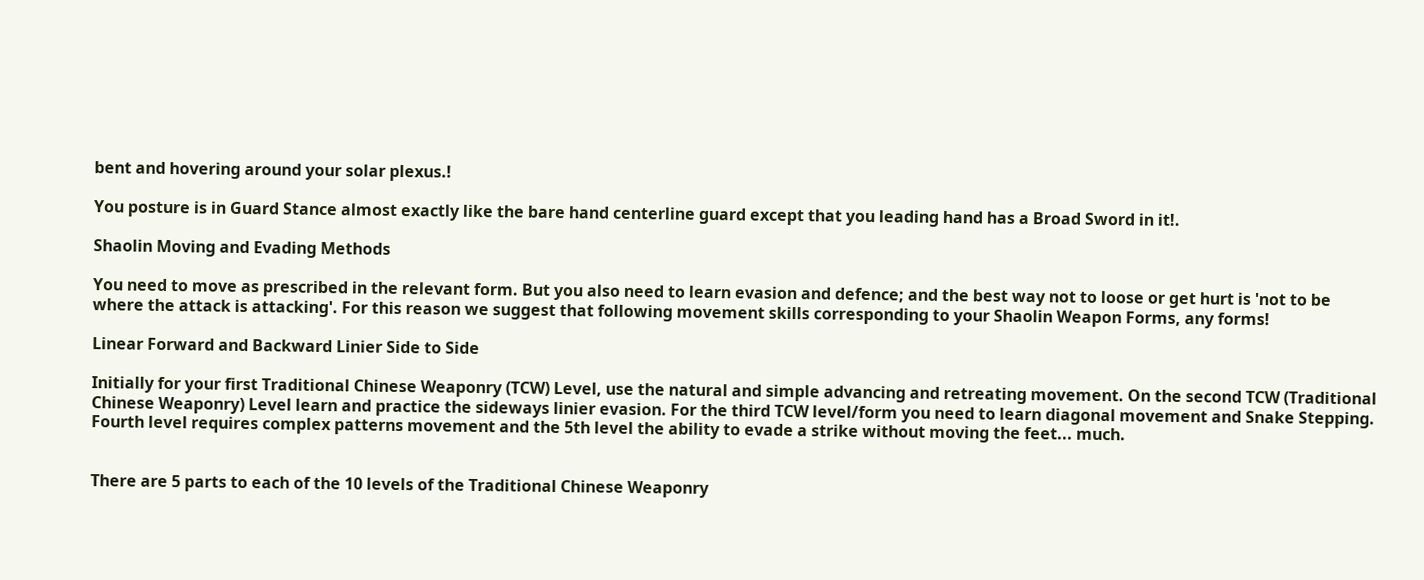bent and hovering around your solar plexus.!

You posture is in Guard Stance almost exactly like the bare hand centerline guard except that you leading hand has a Broad Sword in it!.

Shaolin Moving and Evading Methods

You need to move as prescribed in the relevant form. But you also need to learn evasion and defence; and the best way not to loose or get hurt is 'not to be where the attack is attacking'. For this reason we suggest that following movement skills corresponding to your Shaolin Weapon Forms, any forms!

Linear Forward and Backward Linier Side to Side

Initially for your first Traditional Chinese Weaponry (TCW) Level, use the natural and simple advancing and retreating movement. On the second TCW (Traditional Chinese Weaponry) Level learn and practice the sideways linier evasion. For the third TCW level/form you need to learn diagonal movement and Snake Stepping. Fourth level requires complex patterns movement and the 5th level the ability to evade a strike without moving the feet... much.


There are 5 parts to each of the 10 levels of the Traditional Chinese Weaponry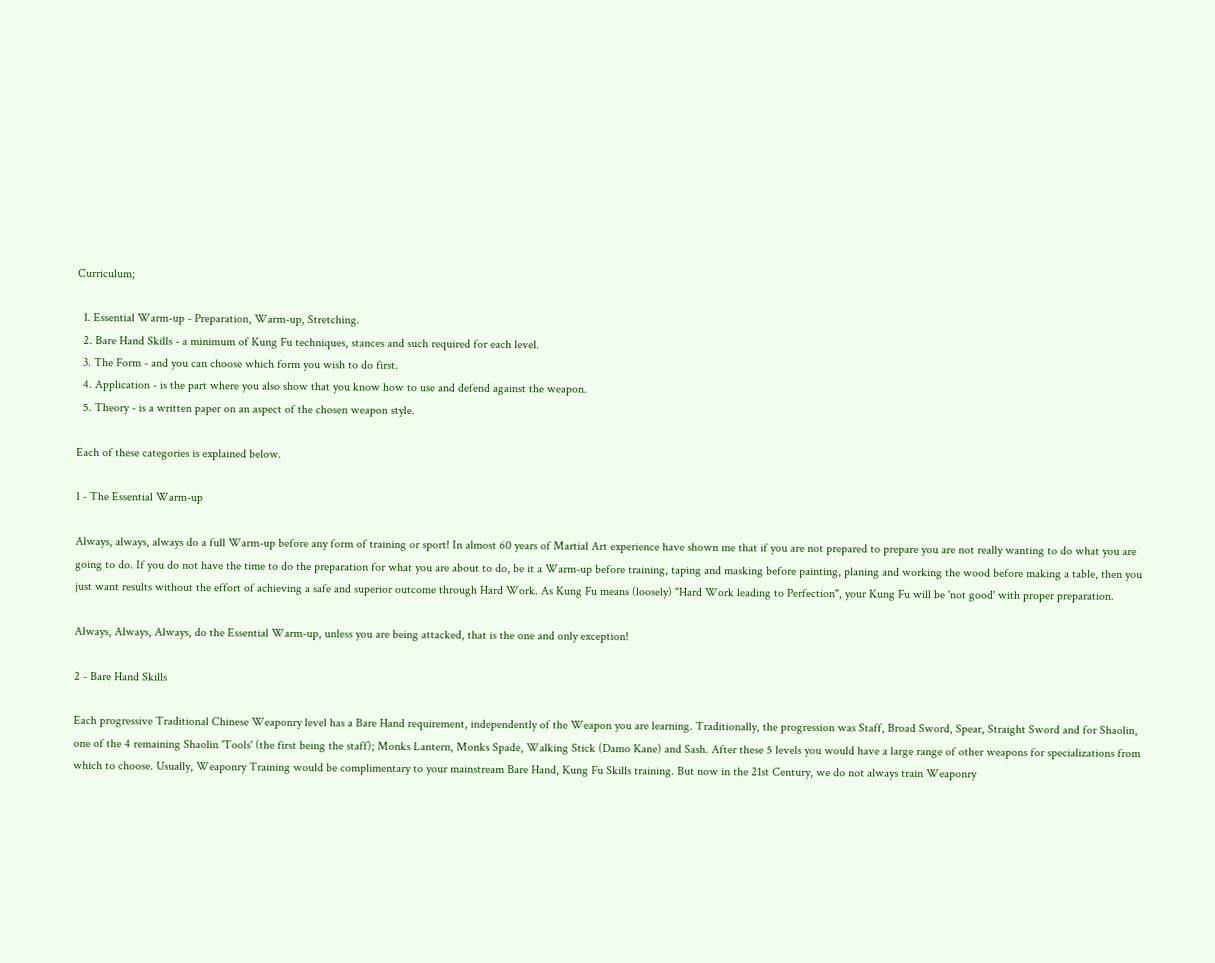Curriculum;

  1. Essential Warm-up - Preparation, Warm-up, Stretching.
  2. Bare Hand Skills - a minimum of Kung Fu techniques, stances and such required for each level.
  3. The Form - and you can choose which form you wish to do first.
  4. Application - is the part where you also show that you know how to use and defend against the weapon.
  5. Theory - is a written paper on an aspect of the chosen weapon style.

Each of these categories is explained below.

1 - The Essential Warm-up

Always, always, always do a full Warm-up before any form of training or sport! In almost 60 years of Martial Art experience have shown me that if you are not prepared to prepare you are not really wanting to do what you are going to do. If you do not have the time to do the preparation for what you are about to do, be it a Warm-up before training, taping and masking before painting, planing and working the wood before making a table, then you just want results without the effort of achieving a safe and superior outcome through Hard Work. As Kung Fu means (loosely) "Hard Work leading to Perfection", your Kung Fu will be 'not good' with proper preparation.

Always, Always, Always, do the Essential Warm-up, unless you are being attacked, that is the one and only exception!

2 - Bare Hand Skills

Each progressive Traditional Chinese Weaponry level has a Bare Hand requirement, independently of the Weapon you are learning. Traditionally, the progression was Staff, Broad Sword, Spear, Straight Sword and for Shaolin, one of the 4 remaining Shaolin 'Tools' (the first being the staff); Monks Lantern, Monks Spade, Walking Stick (Damo Kane) and Sash. After these 5 levels you would have a large range of other weapons for specializations from which to choose. Usually, Weaponry Training would be complimentary to your mainstream Bare Hand, Kung Fu Skills training. But now in the 21st Century, we do not always train Weaponry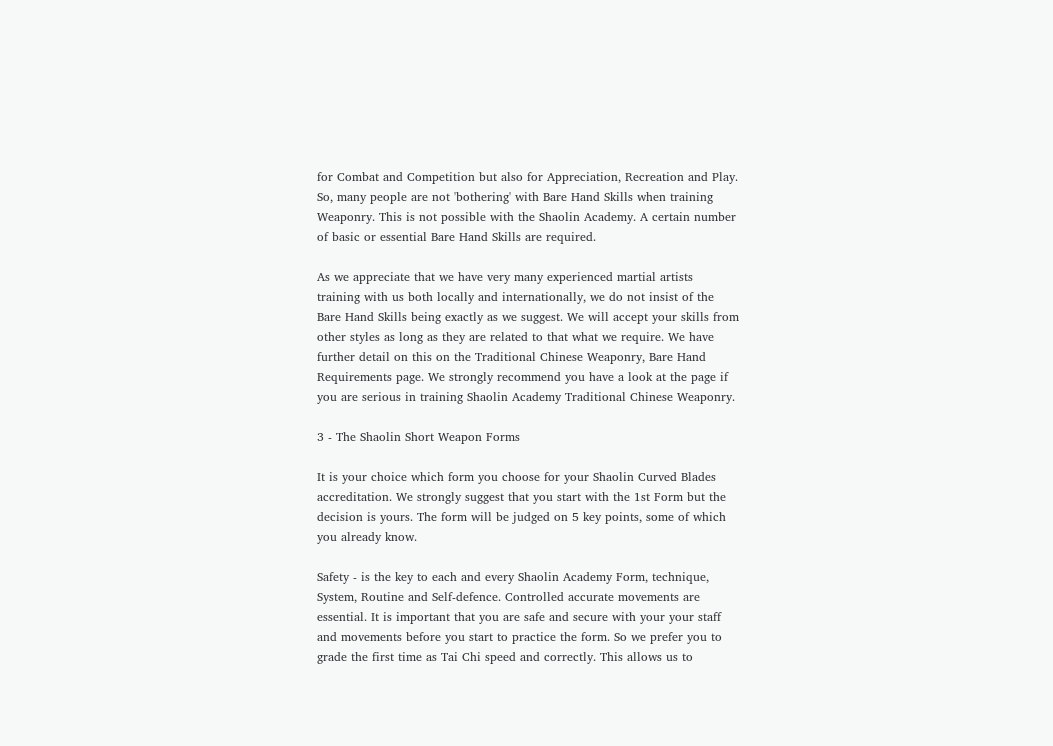for Combat and Competition but also for Appreciation, Recreation and Play. So, many people are not 'bothering' with Bare Hand Skills when training Weaponry. This is not possible with the Shaolin Academy. A certain number of basic or essential Bare Hand Skills are required.

As we appreciate that we have very many experienced martial artists training with us both locally and internationally, we do not insist of the Bare Hand Skills being exactly as we suggest. We will accept your skills from other styles as long as they are related to that what we require. We have further detail on this on the Traditional Chinese Weaponry, Bare Hand Requirements page. We strongly recommend you have a look at the page if you are serious in training Shaolin Academy Traditional Chinese Weaponry.

3 - The Shaolin Short Weapon Forms

It is your choice which form you choose for your Shaolin Curved Blades accreditation. We strongly suggest that you start with the 1st Form but the decision is yours. The form will be judged on 5 key points, some of which you already know.

Safety - is the key to each and every Shaolin Academy Form, technique, System, Routine and Self-defence. Controlled accurate movements are essential. It is important that you are safe and secure with your your staff and movements before you start to practice the form. So we prefer you to grade the first time as Tai Chi speed and correctly. This allows us to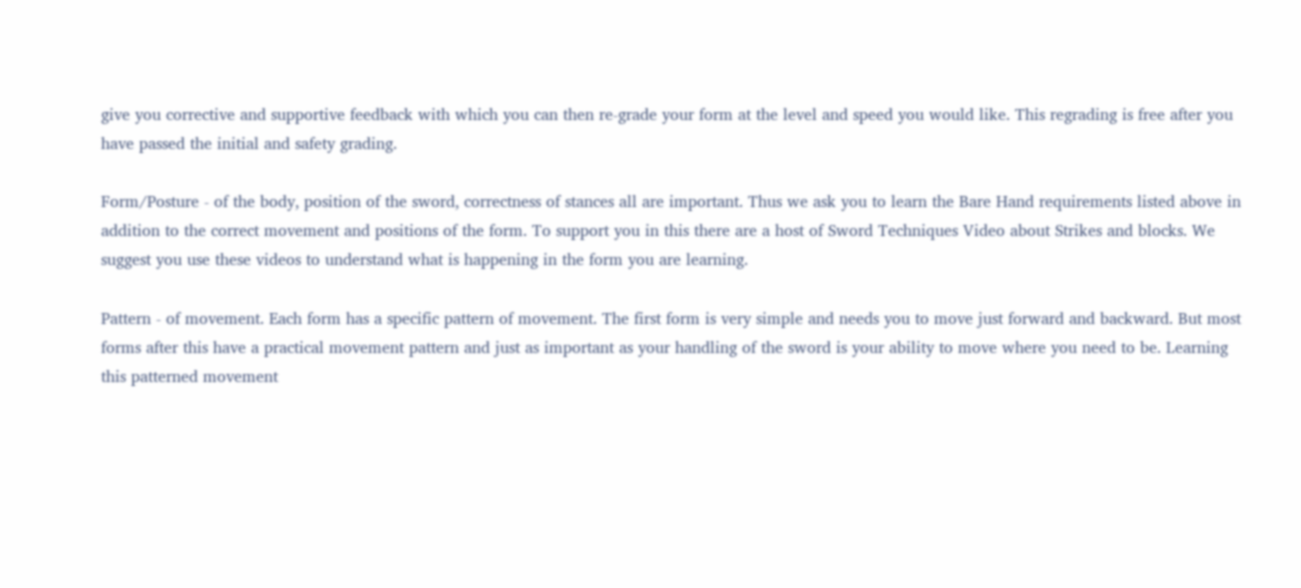give you corrective and supportive feedback with which you can then re-grade your form at the level and speed you would like. This regrading is free after you have passed the initial and safety grading.

Form/Posture - of the body, position of the sword, correctness of stances all are important. Thus we ask you to learn the Bare Hand requirements listed above in addition to the correct movement and positions of the form. To support you in this there are a host of Sword Techniques Video about Strikes and blocks. We suggest you use these videos to understand what is happening in the form you are learning.

Pattern - of movement. Each form has a specific pattern of movement. The first form is very simple and needs you to move just forward and backward. But most forms after this have a practical movement pattern and just as important as your handling of the sword is your ability to move where you need to be. Learning this patterned movement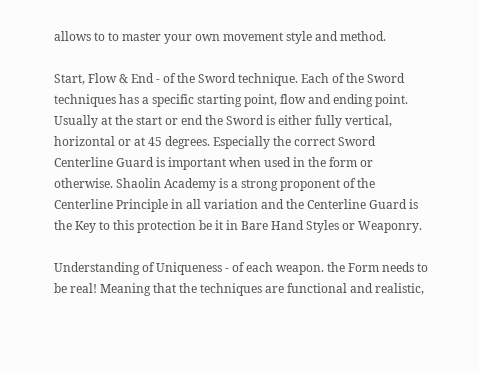allows to to master your own movement style and method.

Start, Flow & End - of the Sword technique. Each of the Sword techniques has a specific starting point, flow and ending point. Usually at the start or end the Sword is either fully vertical, horizontal or at 45 degrees. Especially the correct Sword Centerline Guard is important when used in the form or otherwise. Shaolin Academy is a strong proponent of the Centerline Principle in all variation and the Centerline Guard is the Key to this protection be it in Bare Hand Styles or Weaponry.

Understanding of Uniqueness - of each weapon. the Form needs to be real! Meaning that the techniques are functional and realistic,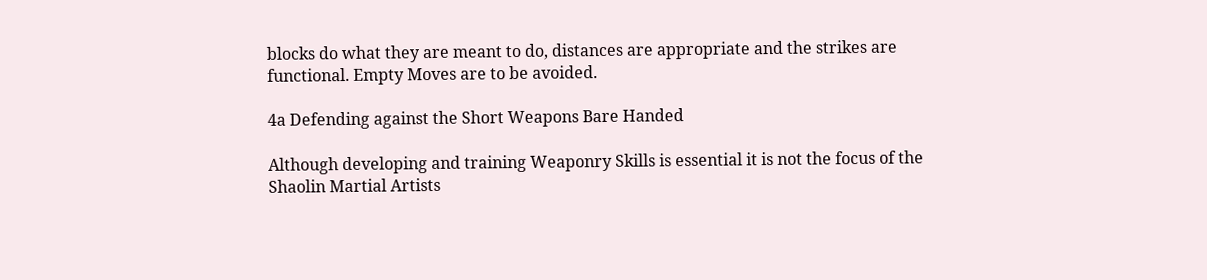blocks do what they are meant to do, distances are appropriate and the strikes are functional. Empty Moves are to be avoided.

4a Defending against the Short Weapons Bare Handed

Although developing and training Weaponry Skills is essential it is not the focus of the Shaolin Martial Artists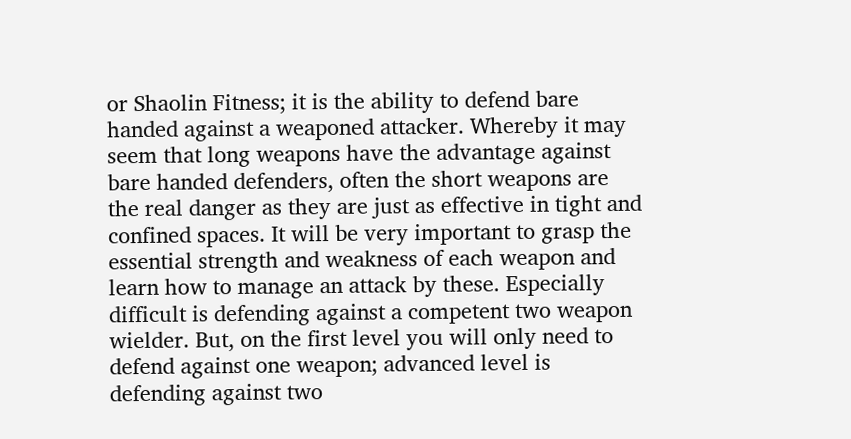or Shaolin Fitness; it is the ability to defend bare handed against a weaponed attacker. Whereby it may seem that long weapons have the advantage against bare handed defenders, often the short weapons are the real danger as they are just as effective in tight and confined spaces. It will be very important to grasp the essential strength and weakness of each weapon and learn how to manage an attack by these. Especially difficult is defending against a competent two weapon wielder. But, on the first level you will only need to defend against one weapon; advanced level is defending against two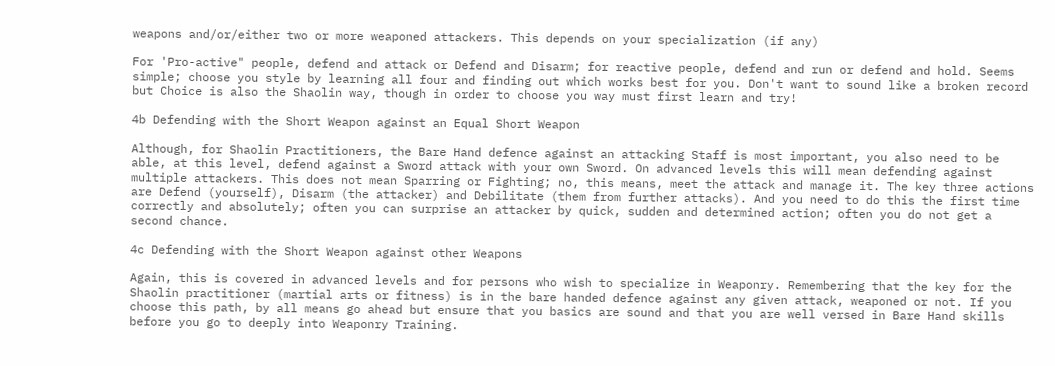weapons and/or/either two or more weaponed attackers. This depends on your specialization (if any)

For 'Pro-active" people, defend and attack or Defend and Disarm; for reactive people, defend and run or defend and hold. Seems simple; choose you style by learning all four and finding out which works best for you. Don't want to sound like a broken record but Choice is also the Shaolin way, though in order to choose you way must first learn and try!

4b Defending with the Short Weapon against an Equal Short Weapon

Although, for Shaolin Practitioners, the Bare Hand defence against an attacking Staff is most important, you also need to be able, at this level, defend against a Sword attack with your own Sword. On advanced levels this will mean defending against multiple attackers. This does not mean Sparring or Fighting; no, this means, meet the attack and manage it. The key three actions are Defend (yourself), Disarm (the attacker) and Debilitate (them from further attacks). And you need to do this the first time correctly and absolutely; often you can surprise an attacker by quick, sudden and determined action; often you do not get a second chance.

4c Defending with the Short Weapon against other Weapons

Again, this is covered in advanced levels and for persons who wish to specialize in Weaponry. Remembering that the key for the Shaolin practitioner (martial arts or fitness) is in the bare handed defence against any given attack, weaponed or not. If you choose this path, by all means go ahead but ensure that you basics are sound and that you are well versed in Bare Hand skills before you go to deeply into Weaponry Training.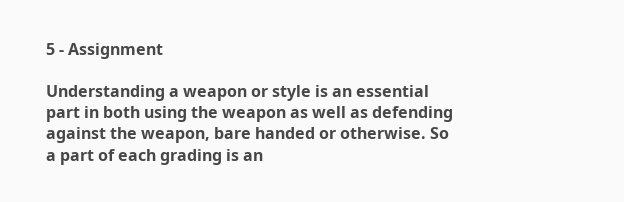5 - Assignment

Understanding a weapon or style is an essential part in both using the weapon as well as defending against the weapon, bare handed or otherwise. So a part of each grading is an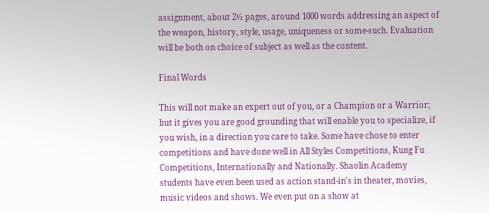assignment, about 2½ pages, around 1000 words addressing an aspect of the weapon, history, style, usage, uniqueness or some-such. Evaluation will be both on choice of subject as well as the content.

Final Words

This will not make an expert out of you, or a Champion or a Warrior; but it gives you are good grounding that will enable you to specialize, if you wish, in a direction you care to take. Some have chose to enter competitions and have done well in All Styles Competitions, Kung Fu Competitions, Internationally and Nationally. Shaolin Academy students have even been used as action stand-in's in theater, movies, music videos and shows. We even put on a show at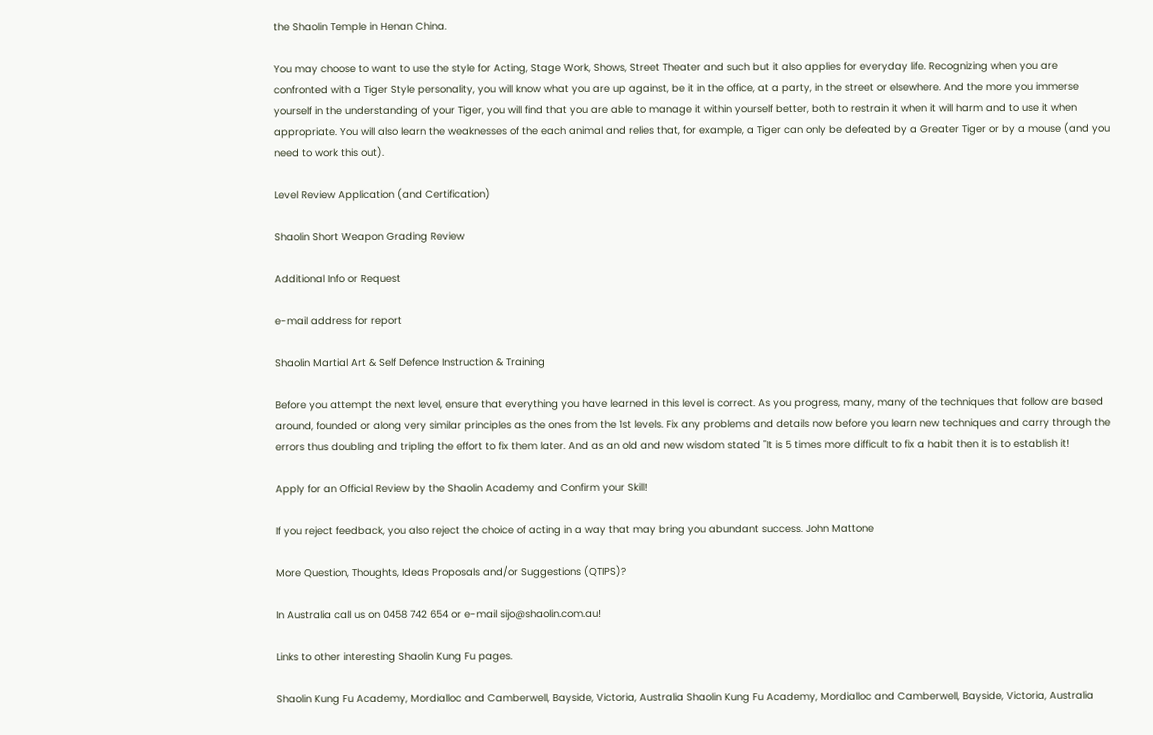the Shaolin Temple in Henan China.

You may choose to want to use the style for Acting, Stage Work, Shows, Street Theater and such but it also applies for everyday life. Recognizing when you are confronted with a Tiger Style personality, you will know what you are up against, be it in the office, at a party, in the street or elsewhere. And the more you immerse yourself in the understanding of your Tiger, you will find that you are able to manage it within yourself better, both to restrain it when it will harm and to use it when appropriate. You will also learn the weaknesses of the each animal and relies that, for example, a Tiger can only be defeated by a Greater Tiger or by a mouse (and you need to work this out).

Level Review Application (and Certification)

Shaolin Short Weapon Grading Review

Additional Info or Request

e-mail address for report

Shaolin Martial Art & Self Defence Instruction & Training

Before you attempt the next level, ensure that everything you have learned in this level is correct. As you progress, many, many of the techniques that follow are based around, founded or along very similar principles as the ones from the 1st levels. Fix any problems and details now before you learn new techniques and carry through the errors thus doubling and tripling the effort to fix them later. And as an old and new wisdom stated "It is 5 times more difficult to fix a habit then it is to establish it!

Apply for an Official Review by the Shaolin Academy and Confirm your Skill!

If you reject feedback, you also reject the choice of acting in a way that may bring you abundant success. John Mattone

More Question, Thoughts, Ideas Proposals and/or Suggestions (QTIPS)?

In Australia call us on 0458 742 654 or e-mail sijo@shaolin.com.au!

Links to other interesting Shaolin Kung Fu pages.

Shaolin Kung Fu Academy, Mordialloc and Camberwell, Bayside, Victoria, Australia Shaolin Kung Fu Academy, Mordialloc and Camberwell, Bayside, Victoria, Australia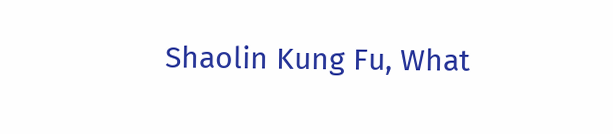Shaolin Kung Fu, What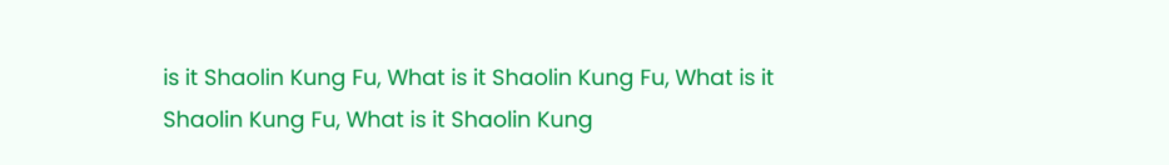is it Shaolin Kung Fu, What is it Shaolin Kung Fu, What is it Shaolin Kung Fu, What is it Shaolin Kung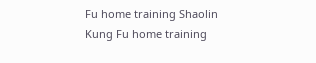Fu home training Shaolin Kung Fu home training